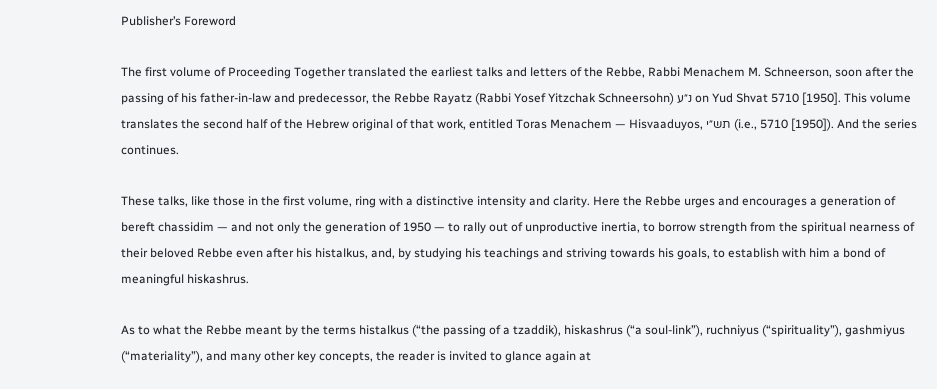Publisher’s Foreword

The first volume of Proceeding Together translated the earliest talks and letters of the Rebbe, Rabbi Menachem M. Schneerson, soon after the passing of his father-in-law and predecessor, the Rebbe Rayatz (Rabbi Yosef Yitzchak Schneersohn) נ״ע on Yud Shvat 5710 [1950]. This volume translates the second half of the Hebrew original of that work, entitled Toras Menachem — Hisvaaduyos, תש״י (i.e., 5710 [1950]). And the series continues.

These talks, like those in the first volume, ring with a distinctive intensity and clarity. Here the Rebbe urges and encourages a generation of bereft chassidim — and not only the generation of 1950 — to rally out of unproductive inertia, to borrow strength from the spiritual nearness of their beloved Rebbe even after his histalkus, and, by studying his teachings and striving towards his goals, to establish with him a bond of meaningful hiskashrus.

As to what the Rebbe meant by the terms histalkus (“the passing of a tzaddik), hiskashrus (“a soul-link”), ruchniyus (“spirituality”), gashmiyus (“materiality”), and many other key concepts, the reader is invited to glance again at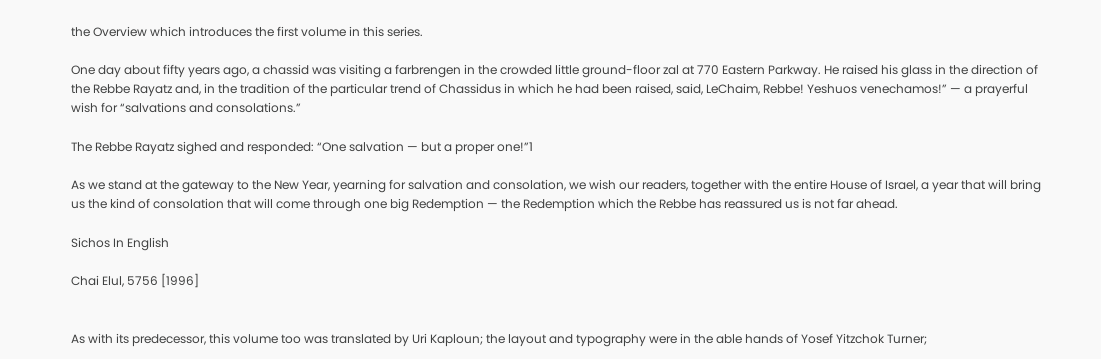the Overview which introduces the first volume in this series.

One day about fifty years ago, a chassid was visiting a farbrengen in the crowded little ground-floor zal at 770 Eastern Parkway. He raised his glass in the direction of the Rebbe Rayatz and, in the tradition of the particular trend of Chassidus in which he had been raised, said, LeChaim, Rebbe! Yeshuos venechamos!” — a prayerful wish for “salvations and consolations.”

The Rebbe Rayatz sighed and responded: “One salvation — but a proper one!”1

As we stand at the gateway to the New Year, yearning for salvation and consolation, we wish our readers, together with the entire House of Israel, a year that will bring us the kind of consolation that will come through one big Redemption — the Redemption which the Rebbe has reassured us is not far ahead.

Sichos In English

Chai Elul, 5756 [1996]


As with its predecessor, this volume too was translated by Uri Kaploun; the layout and typography were in the able hands of Yosef Yitzchok Turner;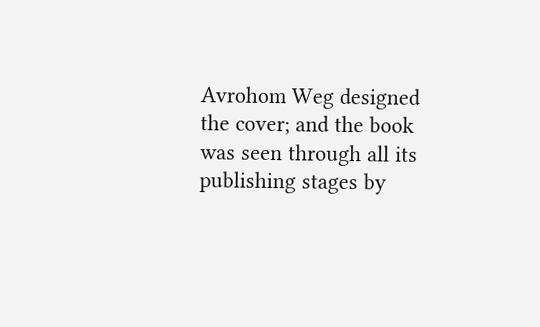Avrohom Weg designed the cover; and the book was seen through all its publishing stages by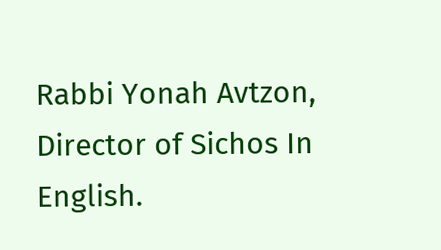Rabbi Yonah Avtzon, Director of Sichos In English.